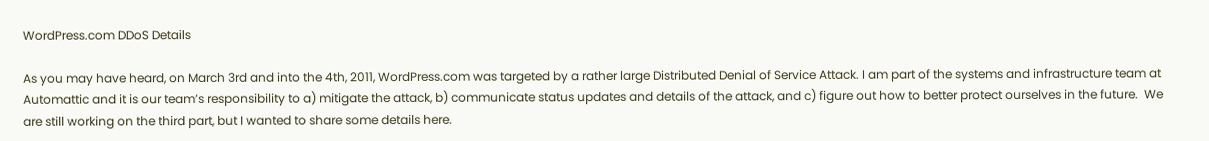WordPress.com DDoS Details

As you may have heard, on March 3rd and into the 4th, 2011, WordPress.com was targeted by a rather large Distributed Denial of Service Attack. I am part of the systems and infrastructure team at Automattic and it is our team’s responsibility to a) mitigate the attack, b) communicate status updates and details of the attack, and c) figure out how to better protect ourselves in the future.  We are still working on the third part, but I wanted to share some details here.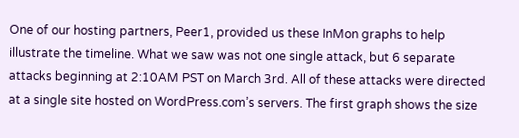One of our hosting partners, Peer1, provided us these InMon graphs to help illustrate the timeline. What we saw was not one single attack, but 6 separate attacks beginning at 2:10AM PST on March 3rd. All of these attacks were directed at a single site hosted on WordPress.com’s servers. The first graph shows the size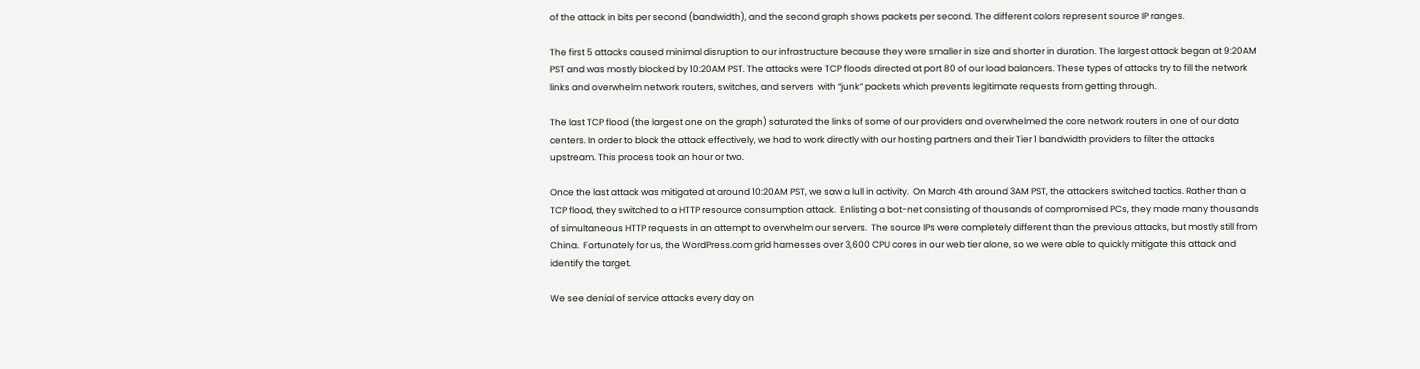of the attack in bits per second (bandwidth), and the second graph shows packets per second. The different colors represent source IP ranges.

The first 5 attacks caused minimal disruption to our infrastructure because they were smaller in size and shorter in duration. The largest attack began at 9:20AM PST and was mostly blocked by 10:20AM PST. The attacks were TCP floods directed at port 80 of our load balancers. These types of attacks try to fill the network links and overwhelm network routers, switches, and servers  with “junk” packets which prevents legitimate requests from getting through.

The last TCP flood (the largest one on the graph) saturated the links of some of our providers and overwhelmed the core network routers in one of our data centers. In order to block the attack effectively, we had to work directly with our hosting partners and their Tier 1 bandwidth providers to filter the attacks upstream. This process took an hour or two.

Once the last attack was mitigated at around 10:20AM PST, we saw a lull in activity.  On March 4th around 3AM PST, the attackers switched tactics. Rather than a TCP flood, they switched to a HTTP resource consumption attack.  Enlisting a bot-net consisting of thousands of compromised PCs, they made many thousands of simultaneous HTTP requests in an attempt to overwhelm our servers.  The source IPs were completely different than the previous attacks, but mostly still from China.  Fortunately for us, the WordPress.com grid harnesses over 3,600 CPU cores in our web tier alone, so we were able to quickly mitigate this attack and identify the target.

We see denial of service attacks every day on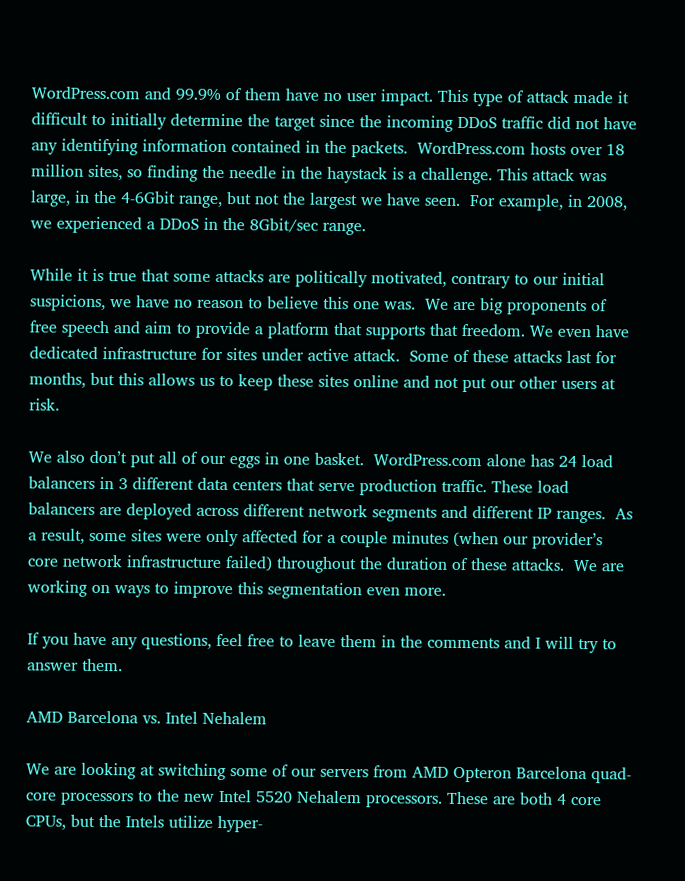WordPress.com and 99.9% of them have no user impact. This type of attack made it difficult to initially determine the target since the incoming DDoS traffic did not have any identifying information contained in the packets.  WordPress.com hosts over 18 million sites, so finding the needle in the haystack is a challenge. This attack was large, in the 4-6Gbit range, but not the largest we have seen.  For example, in 2008, we experienced a DDoS in the 8Gbit/sec range.

While it is true that some attacks are politically motivated, contrary to our initial suspicions, we have no reason to believe this one was.  We are big proponents of free speech and aim to provide a platform that supports that freedom. We even have dedicated infrastructure for sites under active attack.  Some of these attacks last for months, but this allows us to keep these sites online and not put our other users at risk.

We also don’t put all of our eggs in one basket.  WordPress.com alone has 24 load balancers in 3 different data centers that serve production traffic. These load balancers are deployed across different network segments and different IP ranges.  As a result, some sites were only affected for a couple minutes (when our provider’s core network infrastructure failed) throughout the duration of these attacks.  We are working on ways to improve this segmentation even more.

If you have any questions, feel free to leave them in the comments and I will try to answer them.

AMD Barcelona vs. Intel Nehalem

We are looking at switching some of our servers from AMD Opteron Barcelona quad-core processors to the new Intel 5520 Nehalem processors. These are both 4 core CPUs, but the Intels utilize hyper-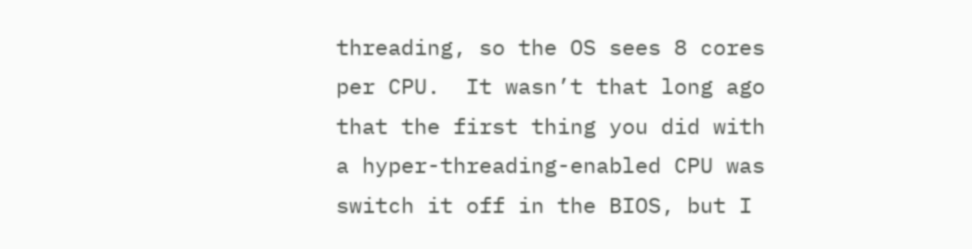threading, so the OS sees 8 cores per CPU.  It wasn’t that long ago that the first thing you did with a hyper-threading-enabled CPU was switch it off in the BIOS, but I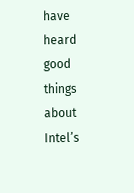have heard good things about Intel’s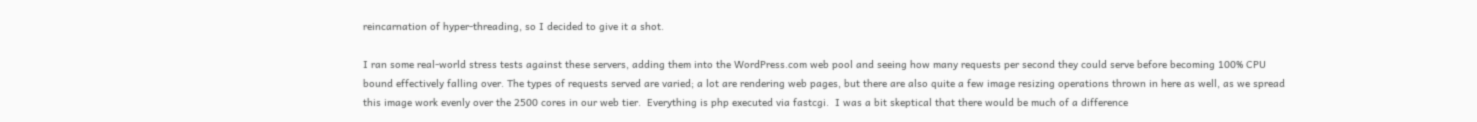reincarnation of hyper-threading, so I decided to give it a shot.

I ran some real-world stress tests against these servers, adding them into the WordPress.com web pool and seeing how many requests per second they could serve before becoming 100% CPU bound effectively falling over. The types of requests served are varied; a lot are rendering web pages, but there are also quite a few image resizing operations thrown in here as well, as we spread this image work evenly over the 2500 cores in our web tier.  Everything is php executed via fastcgi.  I was a bit skeptical that there would be much of a difference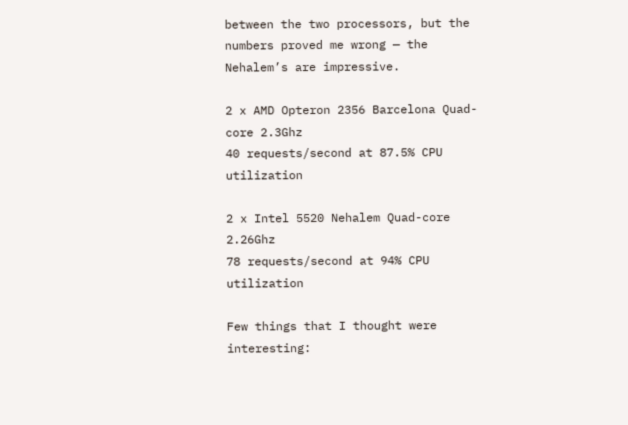between the two processors, but the numbers proved me wrong — the Nehalem’s are impressive.

2 x AMD Opteron 2356 Barcelona Quad-core 2.3Ghz
40 requests/second at 87.5% CPU utilization

2 x Intel 5520 Nehalem Quad-core 2.26Ghz
78 requests/second at 94% CPU utilization

Few things that I thought were interesting: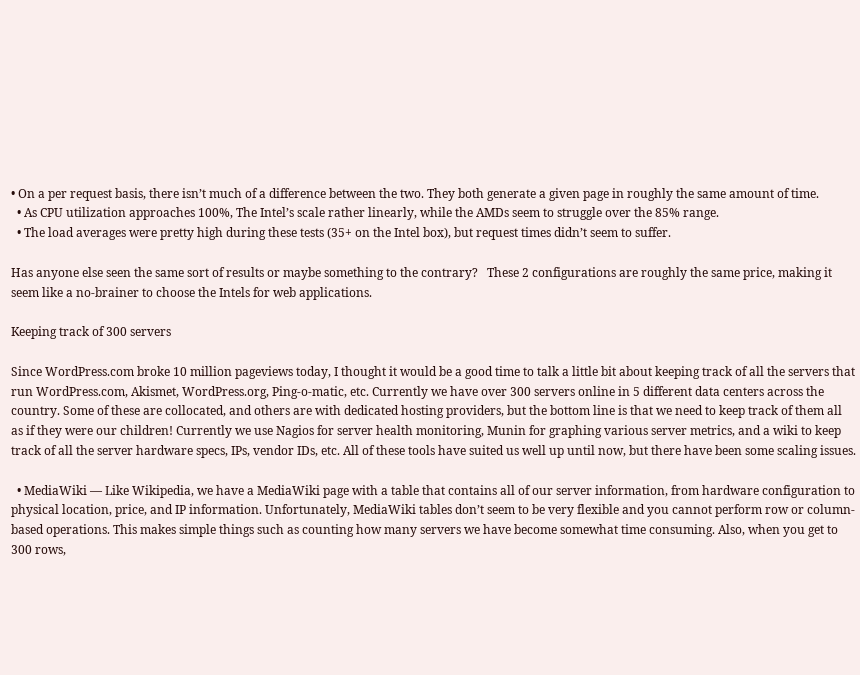• On a per request basis, there isn’t much of a difference between the two. They both generate a given page in roughly the same amount of time.
  • As CPU utilization approaches 100%, The Intel’s scale rather linearly, while the AMDs seem to struggle over the 85% range.
  • The load averages were pretty high during these tests (35+ on the Intel box), but request times didn’t seem to suffer.

Has anyone else seen the same sort of results or maybe something to the contrary?   These 2 configurations are roughly the same price, making it seem like a no-brainer to choose the Intels for web applications.

Keeping track of 300 servers

Since WordPress.com broke 10 million pageviews today, I thought it would be a good time to talk a little bit about keeping track of all the servers that run WordPress.com, Akismet, WordPress.org, Ping-o-matic, etc. Currently we have over 300 servers online in 5 different data centers across the country. Some of these are collocated, and others are with dedicated hosting providers, but the bottom line is that we need to keep track of them all as if they were our children! Currently we use Nagios for server health monitoring, Munin for graphing various server metrics, and a wiki to keep track of all the server hardware specs, IPs, vendor IDs, etc. All of these tools have suited us well up until now, but there have been some scaling issues.

  • MediaWiki — Like Wikipedia, we have a MediaWiki page with a table that contains all of our server information, from hardware configuration to physical location, price, and IP information. Unfortunately, MediaWiki tables don’t seem to be very flexible and you cannot perform row or column-based operations. This makes simple things such as counting how many servers we have become somewhat time consuming. Also, when you get to 300 rows,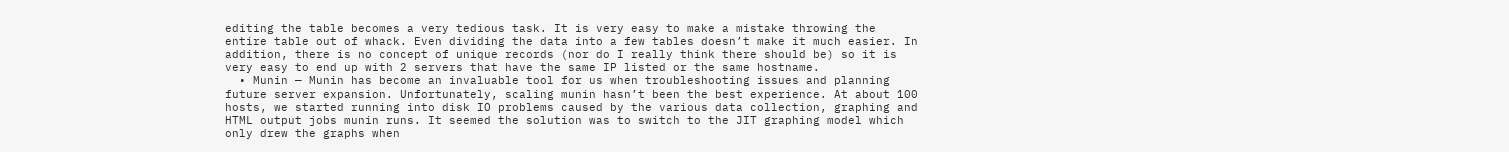editing the table becomes a very tedious task. It is very easy to make a mistake throwing the entire table out of whack. Even dividing the data into a few tables doesn’t make it much easier. In addition, there is no concept of unique records (nor do I really think there should be) so it is very easy to end up with 2 servers that have the same IP listed or the same hostname.
  • Munin — Munin has become an invaluable tool for us when troubleshooting issues and planning future server expansion. Unfortunately, scaling munin hasn’t been the best experience. At about 100 hosts, we started running into disk IO problems caused by the various data collection, graphing and HTML output jobs munin runs. It seemed the solution was to switch to the JIT graphing model which only drew the graphs when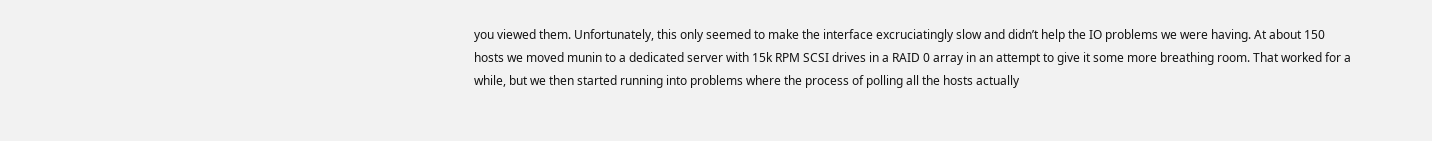you viewed them. Unfortunately, this only seemed to make the interface excruciatingly slow and didn’t help the IO problems we were having. At about 150 hosts we moved munin to a dedicated server with 15k RPM SCSI drives in a RAID 0 array in an attempt to give it some more breathing room. That worked for a while, but we then started running into problems where the process of polling all the hosts actually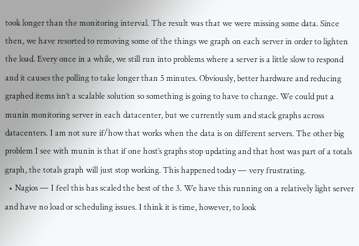took longer than the monitoring interval. The result was that we were missing some data. Since then, we have resorted to removing some of the things we graph on each server in order to lighten the load. Every once in a while, we still run into problems where a server is a little slow to respond and it causes the polling to take longer than 5 minutes. Obviously, better hardware and reducing graphed items isn’t a scalable solution so something is going to have to change. We could put a munin monitoring server in each datacenter, but we currently sum and stack graphs across datacenters. I am not sure if/how that works when the data is on different servers. The other big problem I see with munin is that if one host’s graphs stop updating and that host was part of a totals graph, the totals graph will just stop working. This happened today — very frustrating.
  • Nagios — I feel this has scaled the best of the 3. We have this running on a relatively light server and have no load or scheduling issues. I think it is time, however, to look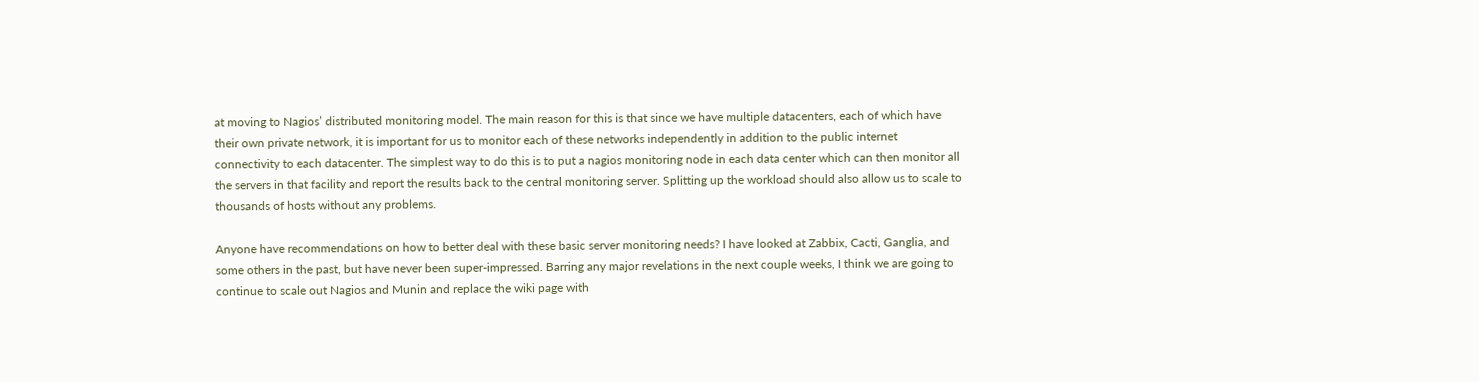at moving to Nagios’ distributed monitoring model. The main reason for this is that since we have multiple datacenters, each of which have their own private network, it is important for us to monitor each of these networks independently in addition to the public internet connectivity to each datacenter. The simplest way to do this is to put a nagios monitoring node in each data center which can then monitor all the servers in that facility and report the results back to the central monitoring server. Splitting up the workload should also allow us to scale to thousands of hosts without any problems.

Anyone have recommendations on how to better deal with these basic server monitoring needs? I have looked at Zabbix, Cacti, Ganglia, and some others in the past, but have never been super-impressed. Barring any major revelations in the next couple weeks, I think we are going to continue to scale out Nagios and Munin and replace the wiki page with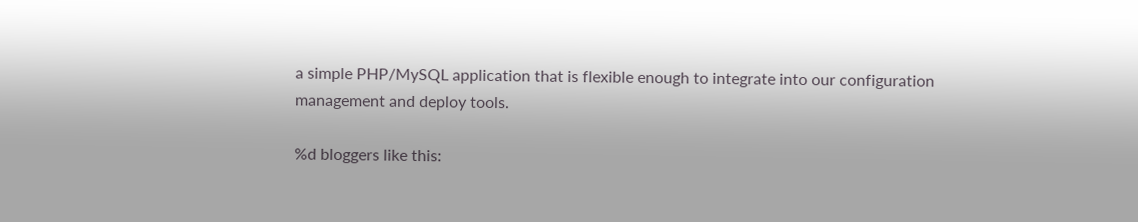a simple PHP/MySQL application that is flexible enough to integrate into our configuration management and deploy tools.

%d bloggers like this: